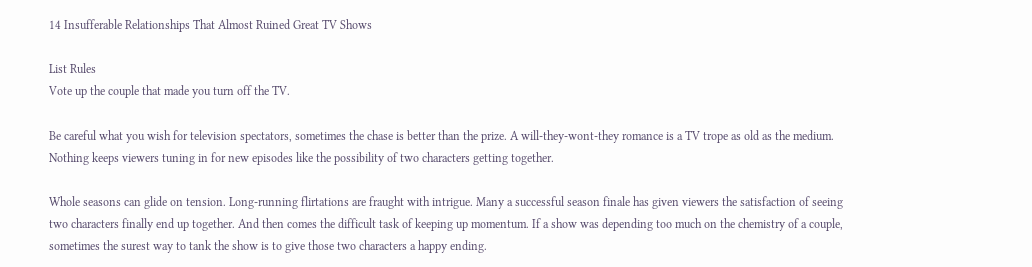14 Insufferable Relationships That Almost Ruined Great TV Shows

List Rules
Vote up the couple that made you turn off the TV.

Be careful what you wish for television spectators, sometimes the chase is better than the prize. A will-they-wont-they romance is a TV trope as old as the medium. Nothing keeps viewers tuning in for new episodes like the possibility of two characters getting together.

Whole seasons can glide on tension. Long-running flirtations are fraught with intrigue. Many a successful season finale has given viewers the satisfaction of seeing two characters finally end up together. And then comes the difficult task of keeping up momentum. If a show was depending too much on the chemistry of a couple, sometimes the surest way to tank the show is to give those two characters a happy ending.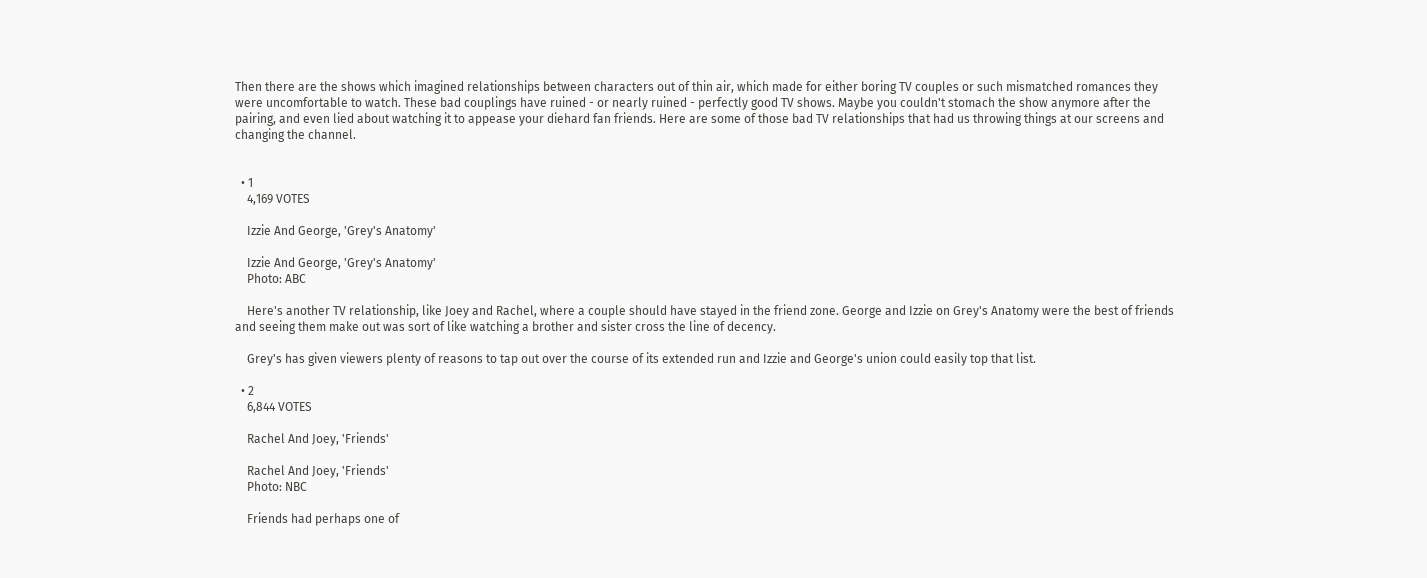Then there are the shows which imagined relationships between characters out of thin air, which made for either boring TV couples or such mismatched romances they were uncomfortable to watch. These bad couplings have ruined - or nearly ruined - perfectly good TV shows. Maybe you couldn't stomach the show anymore after the pairing, and even lied about watching it to appease your diehard fan friends. Here are some of those bad TV relationships that had us throwing things at our screens and changing the channel.


  • 1
    4,169 VOTES

    Izzie And George, 'Grey's Anatomy'

    Izzie And George, 'Grey's Anatomy'
    Photo: ABC

    Here's another TV relationship, like Joey and Rachel, where a couple should have stayed in the friend zone. George and Izzie on Grey's Anatomy were the best of friends and seeing them make out was sort of like watching a brother and sister cross the line of decency.

    Grey's has given viewers plenty of reasons to tap out over the course of its extended run and Izzie and George's union could easily top that list.

  • 2
    6,844 VOTES

    Rachel And Joey, 'Friends'

    Rachel And Joey, 'Friends'
    Photo: NBC

    Friends had perhaps one of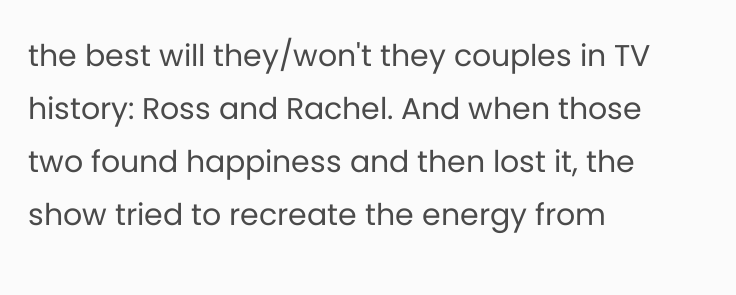the best will they/won't they couples in TV history: Ross and Rachel. And when those two found happiness and then lost it, the show tried to recreate the energy from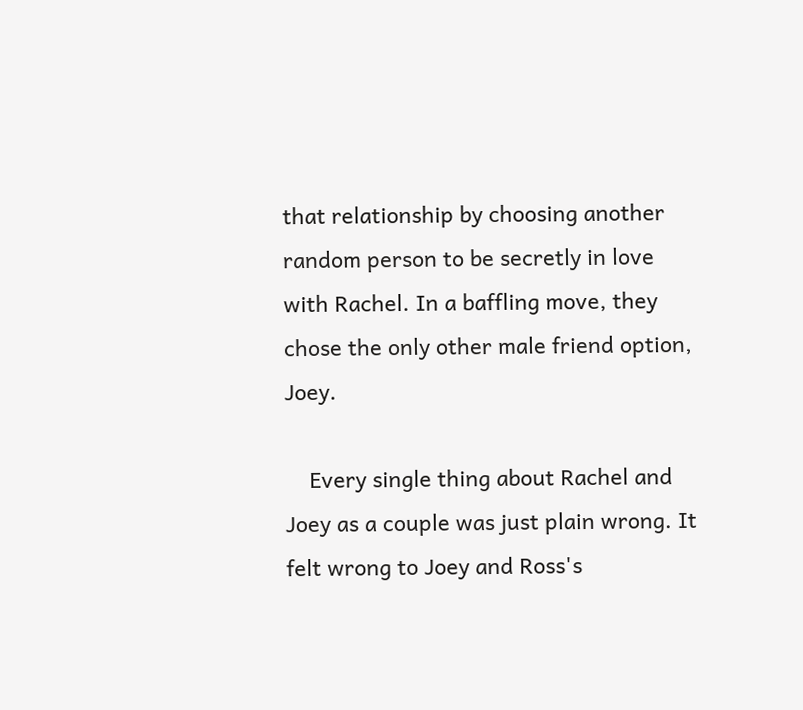that relationship by choosing another random person to be secretly in love with Rachel. In a baffling move, they chose the only other male friend option, Joey.

    Every single thing about Rachel and Joey as a couple was just plain wrong. It felt wrong to Joey and Ross's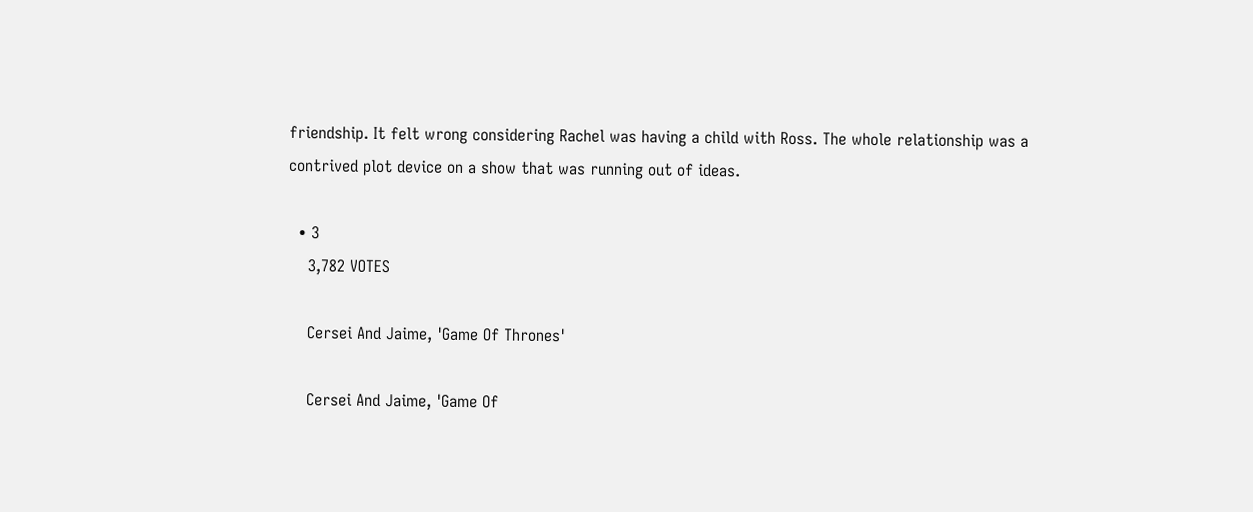friendship. It felt wrong considering Rachel was having a child with Ross. The whole relationship was a contrived plot device on a show that was running out of ideas.

  • 3
    3,782 VOTES

    Cersei And Jaime, 'Game Of Thrones'

    Cersei And Jaime, 'Game Of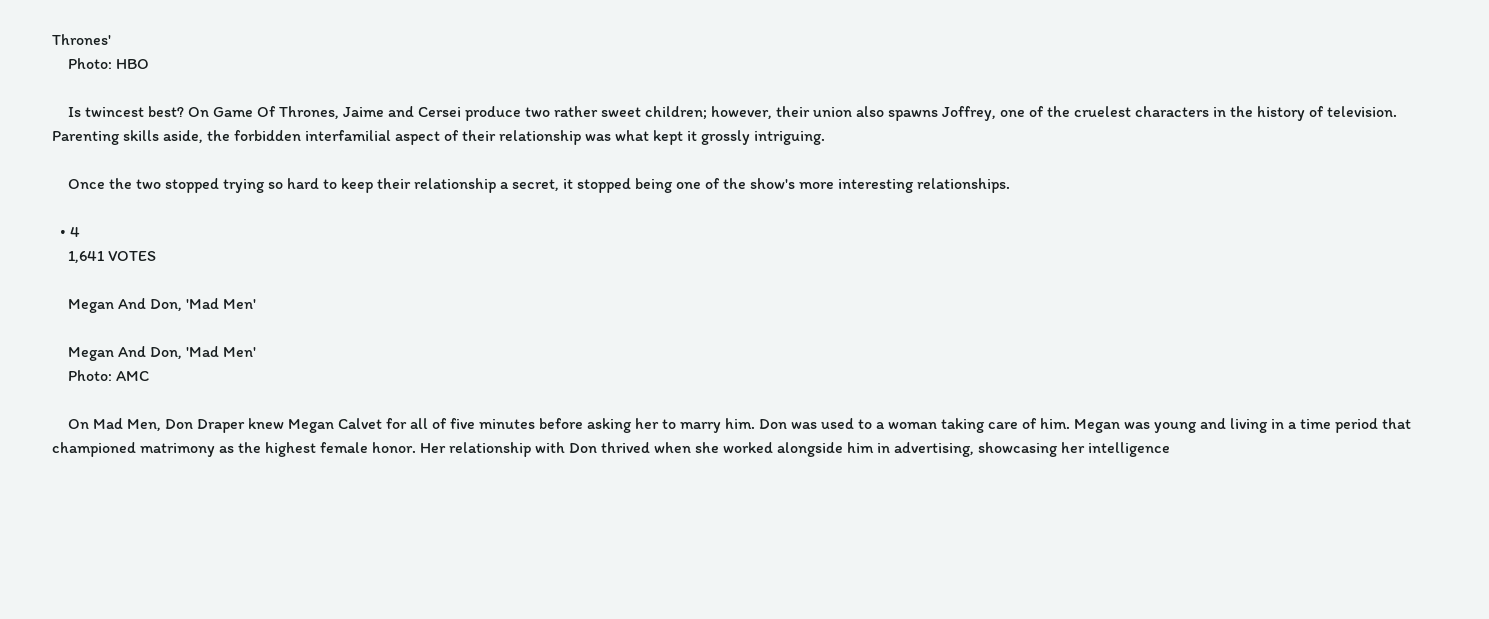Thrones'
    Photo: HBO

    Is twincest best? On Game Of Thrones, Jaime and Cersei produce two rather sweet children; however, their union also spawns Joffrey, one of the cruelest characters in the history of television. Parenting skills aside, the forbidden interfamilial aspect of their relationship was what kept it grossly intriguing.

    Once the two stopped trying so hard to keep their relationship a secret, it stopped being one of the show's more interesting relationships.

  • 4
    1,641 VOTES

    Megan And Don, 'Mad Men'

    Megan And Don, 'Mad Men'
    Photo: AMC

    On Mad Men, Don Draper knew Megan Calvet for all of five minutes before asking her to marry him. Don was used to a woman taking care of him. Megan was young and living in a time period that championed matrimony as the highest female honor. Her relationship with Don thrived when she worked alongside him in advertising, showcasing her intelligence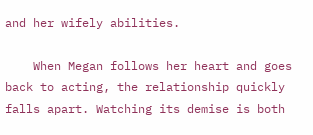and her wifely abilities.

    When Megan follows her heart and goes back to acting, the relationship quickly falls apart. Watching its demise is both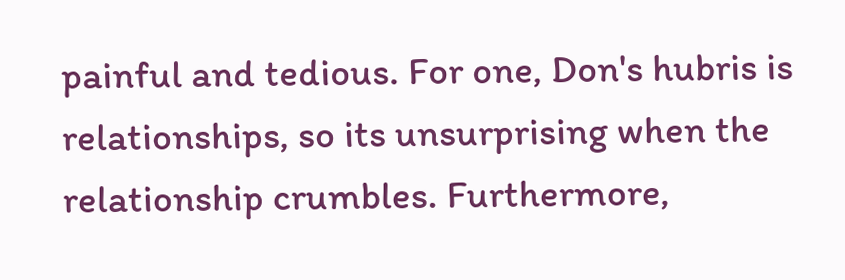painful and tedious. For one, Don's hubris is relationships, so its unsurprising when the relationship crumbles. Furthermore,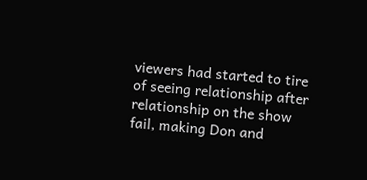viewers had started to tire of seeing relationship after relationship on the show fail, making Don and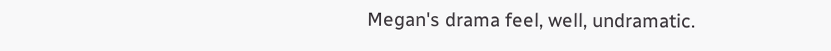Megan's drama feel, well, undramatic.